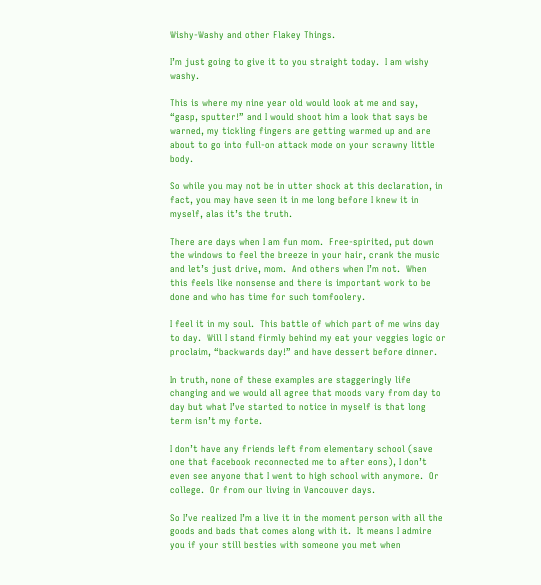Wishy-Washy and other Flakey Things.

I’m just going to give it to you straight today.  I am wishy washy.

This is where my nine year old would look at me and say, “gasp, sputter!” and I would shoot him a look that says be warned, my tickling fingers are getting warmed up and are about to go into full-on attack mode on your scrawny little body.

So while you may not be in utter shock at this declaration, in fact, you may have seen it in me long before I knew it in myself, alas it’s the truth.

There are days when I am fun mom.  Free-spirited, put down the windows to feel the breeze in your hair, crank the music and let’s just drive, mom.  And others when I’m not.  When this feels like nonsense and there is important work to be done and who has time for such tomfoolery.

I feel it in my soul.  This battle of which part of me wins day to day.  Will I stand firmly behind my eat your veggies logic or proclaim, “backwards day!” and have dessert before dinner.

In truth, none of these examples are staggeringly life changing and we would all agree that moods vary from day to day but what I’ve started to notice in myself is that long term isn’t my forte.

I don’t have any friends left from elementary school (save one that facebook reconnected me to after eons), I don’t even see anyone that I went to high school with anymore.  Or college.  Or from our living in Vancouver days.

So I’ve realized I’m a live it in the moment person with all the goods and bads that comes along with it.  It means I admire you if your still besties with someone you met when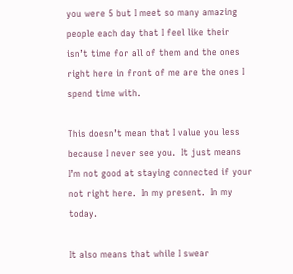you were 5 but I meet so many amazing people each day that I feel like their isn’t time for all of them and the ones right here in front of me are the ones I spend time with.

This doesn’t mean that I value you less because I never see you.  It just means I’m not good at staying connected if your not right here.  In my present.  In my today.

It also means that while I swear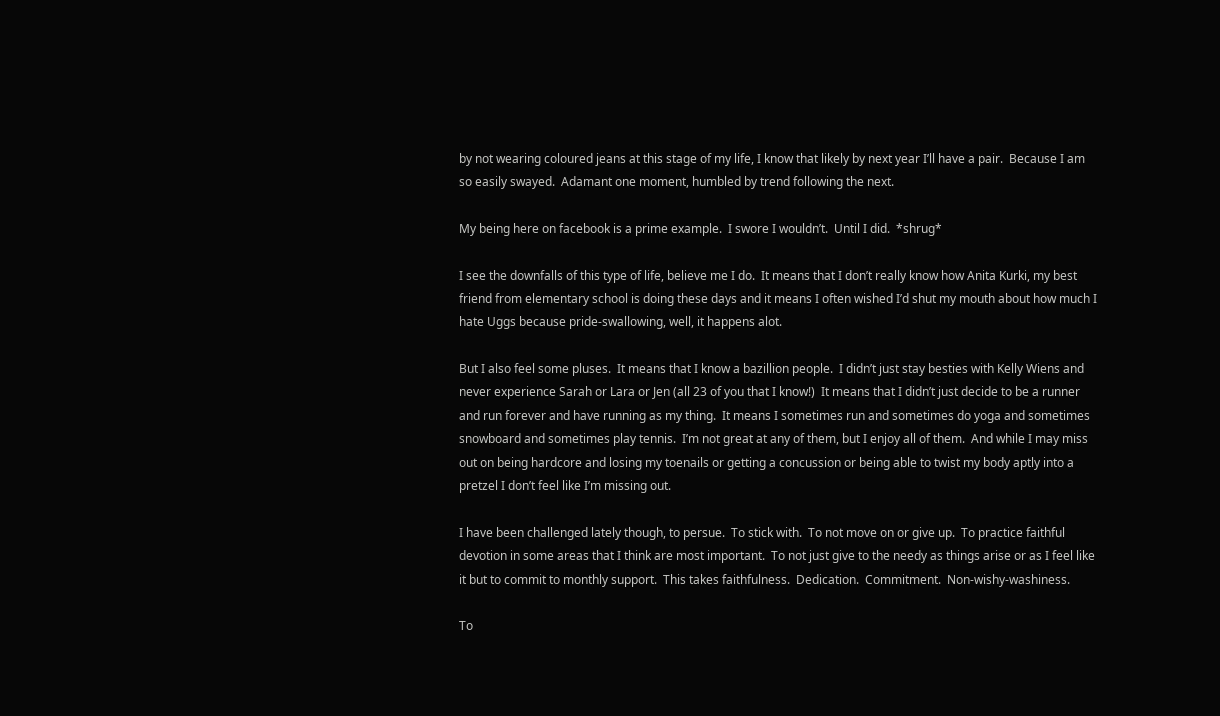by not wearing coloured jeans at this stage of my life, I know that likely by next year I’ll have a pair.  Because I am so easily swayed.  Adamant one moment, humbled by trend following the next.

My being here on facebook is a prime example.  I swore I wouldn’t.  Until I did.  *shrug*

I see the downfalls of this type of life, believe me I do.  It means that I don’t really know how Anita Kurki, my best friend from elementary school is doing these days and it means I often wished I’d shut my mouth about how much I hate Uggs because pride-swallowing, well, it happens alot.

But I also feel some pluses.  It means that I know a bazillion people.  I didn’t just stay besties with Kelly Wiens and never experience Sarah or Lara or Jen (all 23 of you that I know!)  It means that I didn’t just decide to be a runner and run forever and have running as my thing.  It means I sometimes run and sometimes do yoga and sometimes snowboard and sometimes play tennis.  I’m not great at any of them, but I enjoy all of them.  And while I may miss out on being hardcore and losing my toenails or getting a concussion or being able to twist my body aptly into a pretzel I don’t feel like I’m missing out.

I have been challenged lately though, to persue.  To stick with.  To not move on or give up.  To practice faithful devotion in some areas that I think are most important.  To not just give to the needy as things arise or as I feel like it but to commit to monthly support.  This takes faithfulness.  Dedication.  Commitment.  Non-wishy-washiness.

To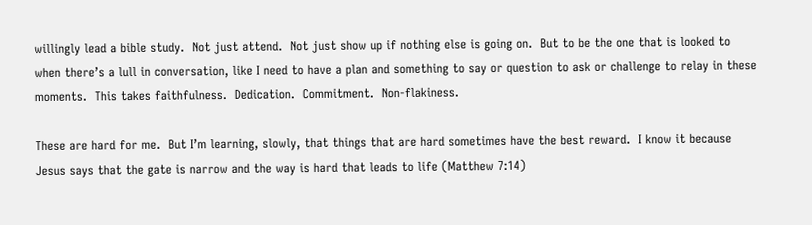willingly lead a bible study.  Not just attend.  Not just show up if nothing else is going on.  But to be the one that is looked to when there’s a lull in conversation, like I need to have a plan and something to say or question to ask or challenge to relay in these moments.  This takes faithfulness.  Dedication.  Commitment.  Non-flakiness.

These are hard for me.  But I’m learning, slowly, that things that are hard sometimes have the best reward.  I know it because Jesus says that the gate is narrow and the way is hard that leads to life (Matthew 7:14)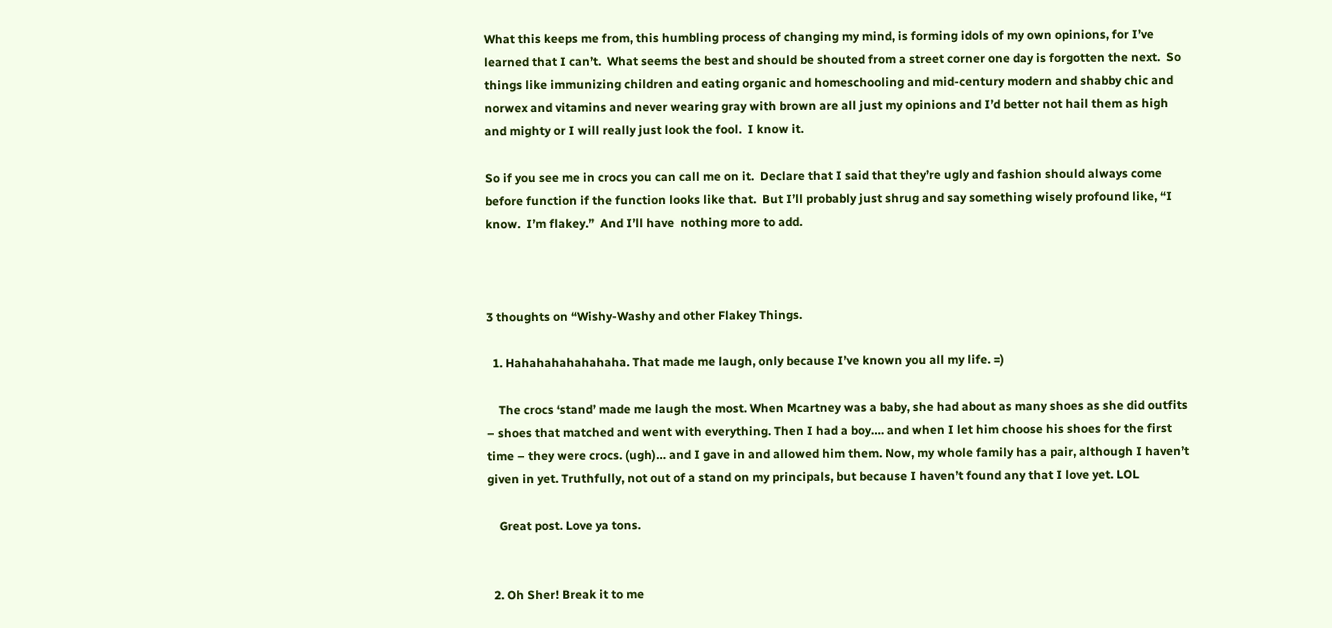What this keeps me from, this humbling process of changing my mind, is forming idols of my own opinions, for I’ve learned that I can’t.  What seems the best and should be shouted from a street corner one day is forgotten the next.  So things like immunizing children and eating organic and homeschooling and mid-century modern and shabby chic and norwex and vitamins and never wearing gray with brown are all just my opinions and I’d better not hail them as high and mighty or I will really just look the fool.  I know it.

So if you see me in crocs you can call me on it.  Declare that I said that they’re ugly and fashion should always come before function if the function looks like that.  But I’ll probably just shrug and say something wisely profound like, “I know.  I’m flakey.”  And I’ll have  nothing more to add.



3 thoughts on “Wishy-Washy and other Flakey Things.

  1. Hahahahahahahaha. That made me laugh, only because I’ve known you all my life. =)

    The crocs ‘stand’ made me laugh the most. When Mcartney was a baby, she had about as many shoes as she did outfits – shoes that matched and went with everything. Then I had a boy…. and when I let him choose his shoes for the first time – they were crocs. (ugh)… and I gave in and allowed him them. Now, my whole family has a pair, although I haven’t given in yet. Truthfully, not out of a stand on my principals, but because I haven’t found any that I love yet. LOL

    Great post. Love ya tons.


  2. Oh Sher! Break it to me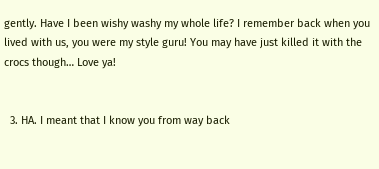gently. Have I been wishy washy my whole life? I remember back when you lived with us, you were my style guru! You may have just killed it with the crocs though… Love ya!


  3. HA. I meant that I know you from way back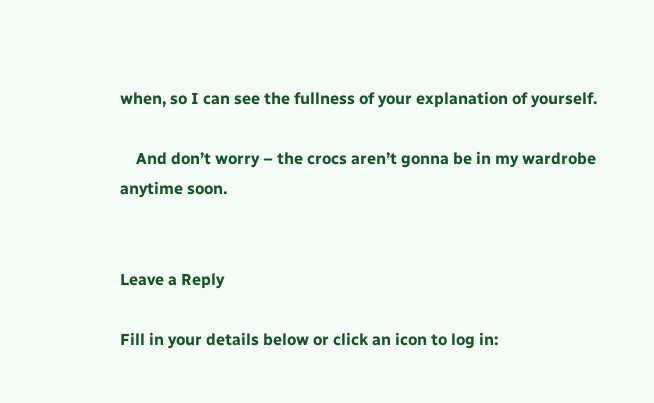when, so I can see the fullness of your explanation of yourself.

    And don’t worry – the crocs aren’t gonna be in my wardrobe anytime soon.


Leave a Reply

Fill in your details below or click an icon to log in: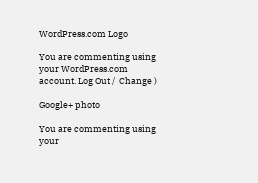WordPress.com Logo

You are commenting using your WordPress.com account. Log Out /  Change )

Google+ photo

You are commenting using your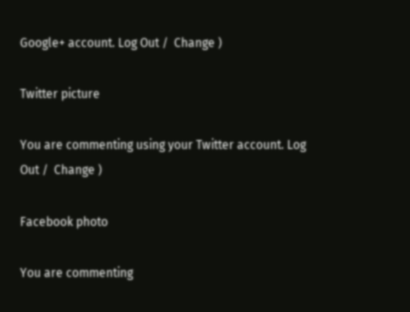Google+ account. Log Out /  Change )

Twitter picture

You are commenting using your Twitter account. Log Out /  Change )

Facebook photo

You are commenting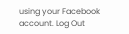using your Facebook account. Log Out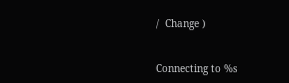/  Change )


Connecting to %s